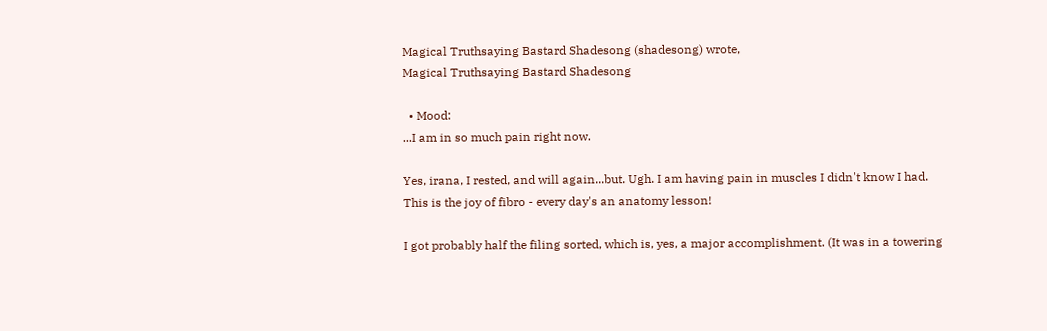Magical Truthsaying Bastard Shadesong (shadesong) wrote,
Magical Truthsaying Bastard Shadesong

  • Mood:
...I am in so much pain right now.

Yes, irana, I rested, and will again...but. Ugh. I am having pain in muscles I didn't know I had. This is the joy of fibro - every day's an anatomy lesson!

I got probably half the filing sorted, which is, yes, a major accomplishment. (It was in a towering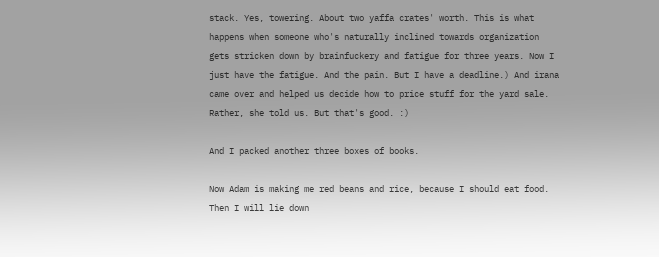stack. Yes, towering. About two yaffa crates' worth. This is what happens when someone who's naturally inclined towards organization gets stricken down by brainfuckery and fatigue for three years. Now I just have the fatigue. And the pain. But I have a deadline.) And irana came over and helped us decide how to price stuff for the yard sale. Rather, she told us. But that's good. :)

And I packed another three boxes of books.

Now Adam is making me red beans and rice, because I should eat food. Then I will lie down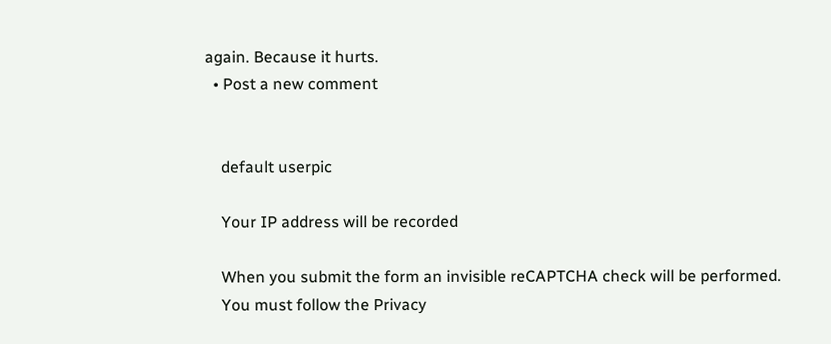again. Because it hurts.
  • Post a new comment


    default userpic

    Your IP address will be recorded

    When you submit the form an invisible reCAPTCHA check will be performed.
    You must follow the Privacy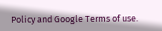Policy and Google Terms of use.